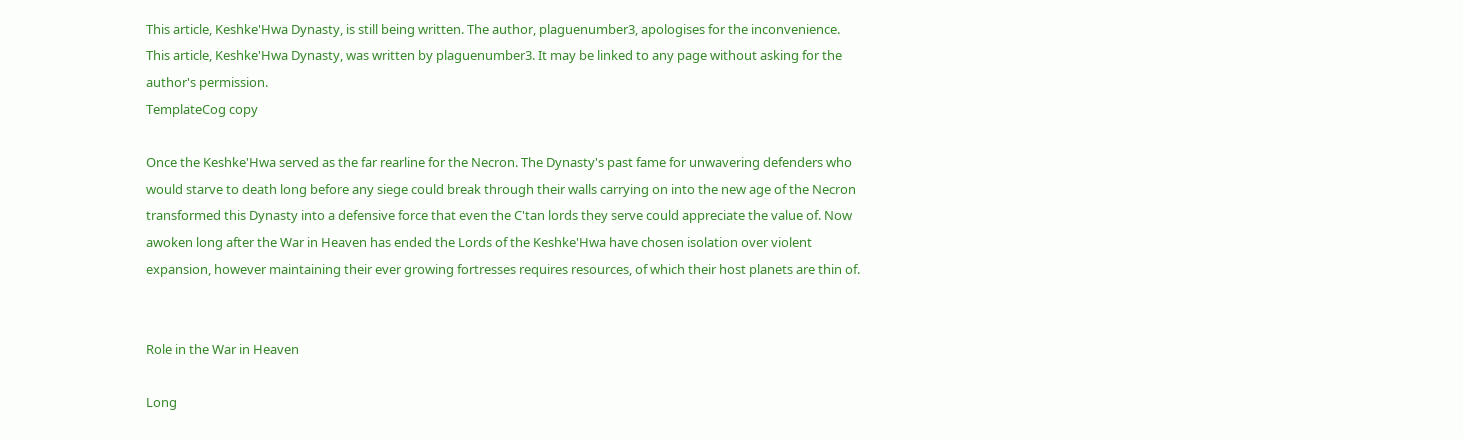This article, Keshke'Hwa Dynasty, is still being written. The author, plaguenumber3, apologises for the inconvenience.
This article, Keshke'Hwa Dynasty, was written by plaguenumber3. It may be linked to any page without asking for the author's permission.
TemplateCog copy

Once the Keshke'Hwa served as the far rearline for the Necron. The Dynasty's past fame for unwavering defenders who would starve to death long before any siege could break through their walls carrying on into the new age of the Necron transformed this Dynasty into a defensive force that even the C'tan lords they serve could appreciate the value of. Now awoken long after the War in Heaven has ended the Lords of the Keshke'Hwa have chosen isolation over violent expansion, however maintaining their ever growing fortresses requires resources, of which their host planets are thin of.


Role in the War in Heaven

Long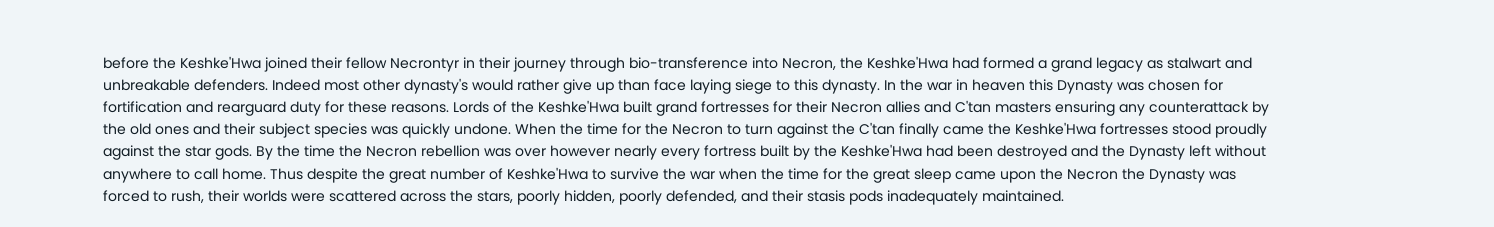before the Keshke'Hwa joined their fellow Necrontyr in their journey through bio-transference into Necron, the Keshke'Hwa had formed a grand legacy as stalwart and unbreakable defenders. Indeed most other dynasty's would rather give up than face laying siege to this dynasty. In the war in heaven this Dynasty was chosen for fortification and rearguard duty for these reasons. Lords of the Keshke'Hwa built grand fortresses for their Necron allies and C'tan masters ensuring any counterattack by the old ones and their subject species was quickly undone. When the time for the Necron to turn against the C'tan finally came the Keshke'Hwa fortresses stood proudly against the star gods. By the time the Necron rebellion was over however nearly every fortress built by the Keshke'Hwa had been destroyed and the Dynasty left without anywhere to call home. Thus despite the great number of Keshke'Hwa to survive the war when the time for the great sleep came upon the Necron the Dynasty was forced to rush, their worlds were scattered across the stars, poorly hidden, poorly defended, and their stasis pods inadequately maintained.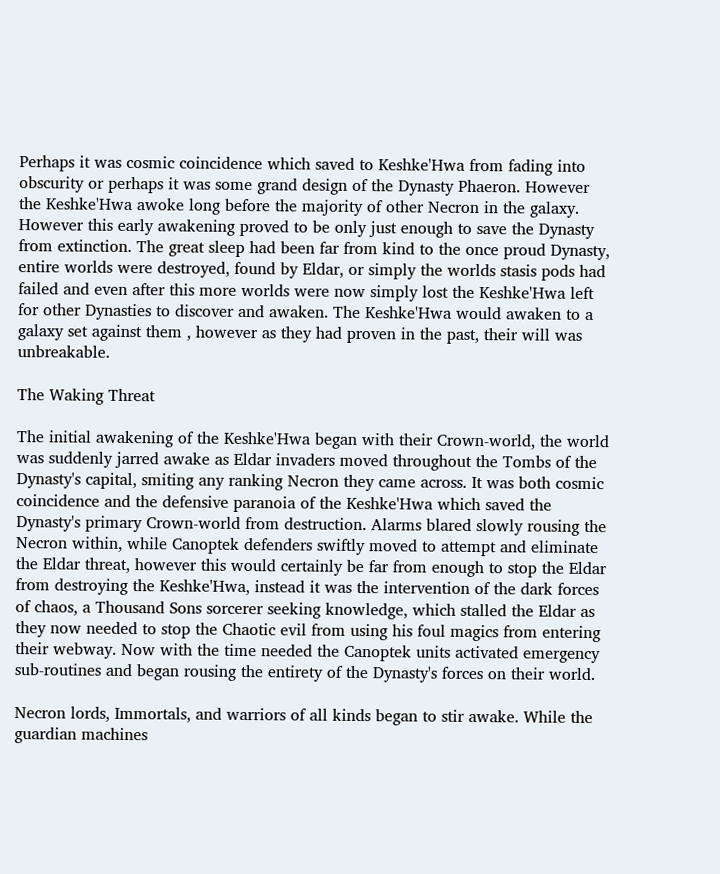Perhaps it was cosmic coincidence which saved to Keshke'Hwa from fading into obscurity or perhaps it was some grand design of the Dynasty Phaeron. However the Keshke'Hwa awoke long before the majority of other Necron in the galaxy. However this early awakening proved to be only just enough to save the Dynasty from extinction. The great sleep had been far from kind to the once proud Dynasty, entire worlds were destroyed, found by Eldar, or simply the worlds stasis pods had failed and even after this more worlds were now simply lost the Keshke'Hwa left for other Dynasties to discover and awaken. The Keshke'Hwa would awaken to a galaxy set against them , however as they had proven in the past, their will was unbreakable.

The Waking Threat

The initial awakening of the Keshke'Hwa began with their Crown-world, the world was suddenly jarred awake as Eldar invaders moved throughout the Tombs of the Dynasty's capital, smiting any ranking Necron they came across. It was both cosmic coincidence and the defensive paranoia of the Keshke'Hwa which saved the Dynasty's primary Crown-world from destruction. Alarms blared slowly rousing the Necron within, while Canoptek defenders swiftly moved to attempt and eliminate the Eldar threat, however this would certainly be far from enough to stop the Eldar from destroying the Keshke'Hwa, instead it was the intervention of the dark forces of chaos, a Thousand Sons sorcerer seeking knowledge, which stalled the Eldar as they now needed to stop the Chaotic evil from using his foul magics from entering their webway. Now with the time needed the Canoptek units activated emergency sub-routines and began rousing the entirety of the Dynasty's forces on their world.

Necron lords, Immortals, and warriors of all kinds began to stir awake. While the guardian machines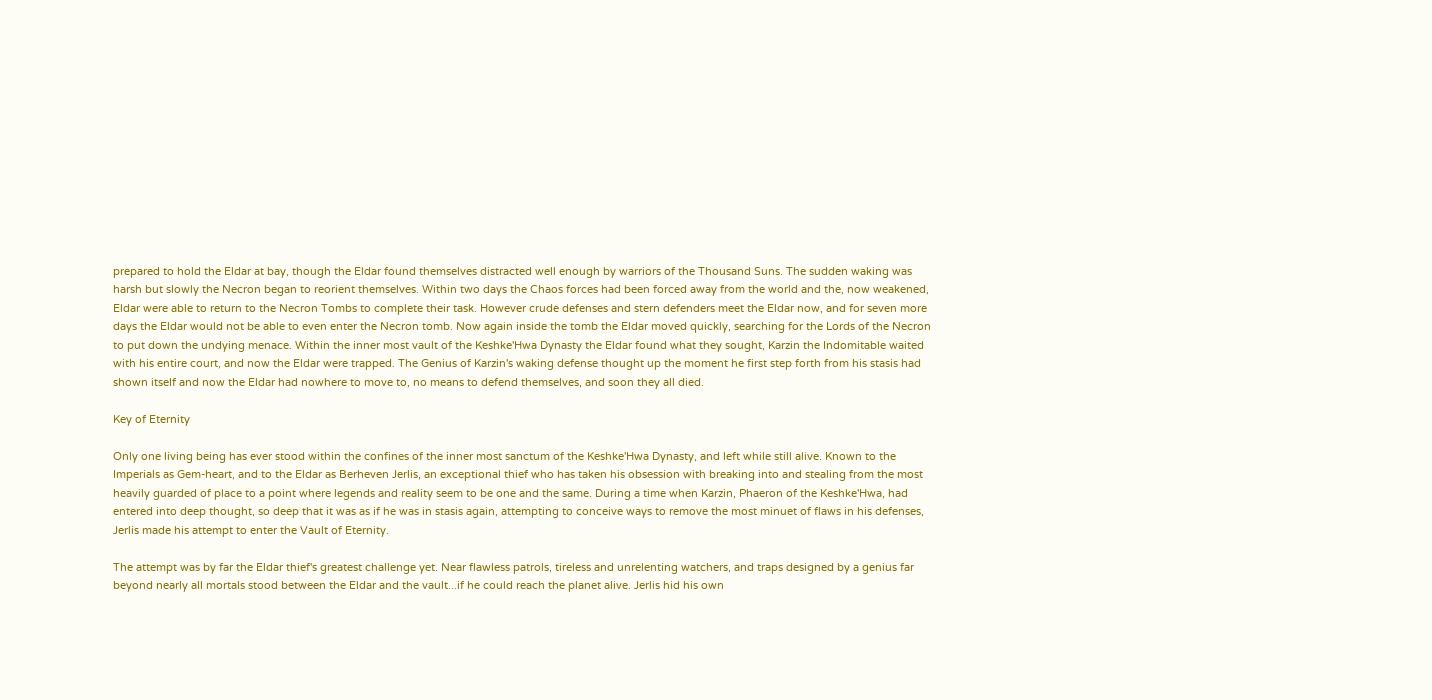prepared to hold the Eldar at bay, though the Eldar found themselves distracted well enough by warriors of the Thousand Suns. The sudden waking was harsh but slowly the Necron began to reorient themselves. Within two days the Chaos forces had been forced away from the world and the, now weakened, Eldar were able to return to the Necron Tombs to complete their task. However crude defenses and stern defenders meet the Eldar now, and for seven more days the Eldar would not be able to even enter the Necron tomb. Now again inside the tomb the Eldar moved quickly, searching for the Lords of the Necron to put down the undying menace. Within the inner most vault of the Keshke'Hwa Dynasty the Eldar found what they sought, Karzin the Indomitable waited with his entire court, and now the Eldar were trapped. The Genius of Karzin's waking defense thought up the moment he first step forth from his stasis had shown itself and now the Eldar had nowhere to move to, no means to defend themselves, and soon they all died.

Key of Eternity

Only one living being has ever stood within the confines of the inner most sanctum of the Keshke'Hwa Dynasty, and left while still alive. Known to the Imperials as Gem-heart, and to the Eldar as Berheven Jerlis, an exceptional thief who has taken his obsession with breaking into and stealing from the most heavily guarded of place to a point where legends and reality seem to be one and the same. During a time when Karzin, Phaeron of the Keshke'Hwa, had entered into deep thought, so deep that it was as if he was in stasis again, attempting to conceive ways to remove the most minuet of flaws in his defenses, Jerlis made his attempt to enter the Vault of Eternity.

The attempt was by far the Eldar thief's greatest challenge yet. Near flawless patrols, tireless and unrelenting watchers, and traps designed by a genius far beyond nearly all mortals stood between the Eldar and the vault...if he could reach the planet alive. Jerlis hid his own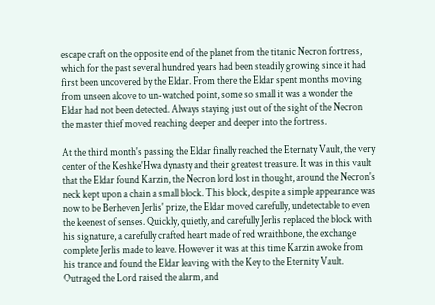escape craft on the opposite end of the planet from the titanic Necron fortress, which for the past several hundred years had been steadily growing since it had first been uncovered by the Eldar. From there the Eldar spent months moving from unseen alcove to un-watched point, some so small it was a wonder the Eldar had not been detected. Always staying just out of the sight of the Necron the master thief moved reaching deeper and deeper into the fortress.

At the third month's passing the Eldar finally reached the Eternaty Vault, the very center of the Keshke'Hwa dynasty and their greatest treasure. It was in this vault that the Eldar found Karzin, the Necron lord lost in thought, around the Necron's neck kept upon a chain a small block. This block, despite a simple appearance was now to be Berheven Jerlis' prize, the Eldar moved carefully, undetectable to even the keenest of senses. Quickly, quietly, and carefully Jerlis replaced the block with his signature, a carefully crafted heart made of red wraithbone, the exchange complete Jerlis made to leave. However it was at this time Karzin awoke from his trance and found the Eldar leaving with the Key to the Eternity Vault. Outraged the Lord raised the alarm, and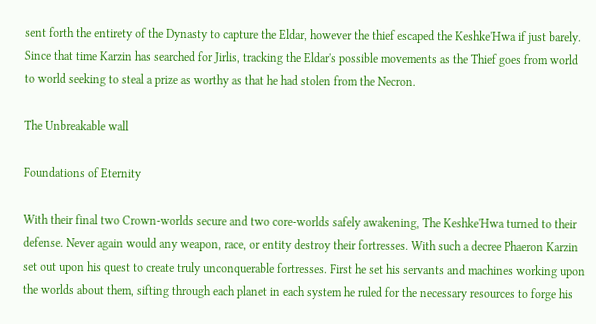sent forth the entirety of the Dynasty to capture the Eldar, however the thief escaped the Keshke'Hwa if just barely.  Since that time Karzin has searched for Jirlis, tracking the Eldar's possible movements as the Thief goes from world to world seeking to steal a prize as worthy as that he had stolen from the Necron.

The Unbreakable wall

Foundations of Eternity

With their final two Crown-worlds secure and two core-worlds safely awakening, The Keshke'Hwa turned to their defense. Never again would any weapon, race, or entity destroy their fortresses. With such a decree Phaeron Karzin set out upon his quest to create truly unconquerable fortresses. First he set his servants and machines working upon the worlds about them, sifting through each planet in each system he ruled for the necessary resources to forge his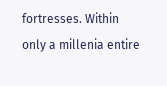fortresses. Within only a millenia entire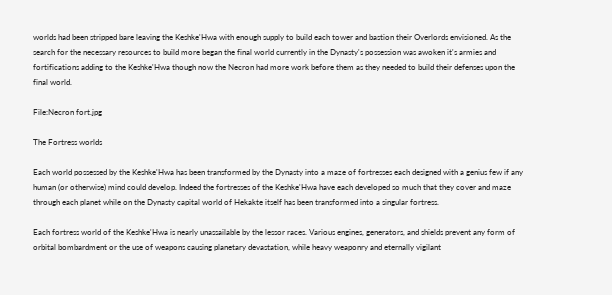worlds had been stripped bare leaving the Keshke'Hwa with enough supply to build each tower and bastion their Overlords envisioned. As the search for the necessary resources to build more began the final world currently in the Dynasty's possession was awoken it's armies and fortifications adding to the Keshke'Hwa though now the Necron had more work before them as they needed to build their defenses upon the final world.

File:Necron fort.jpg

The Fortress worlds

Each world possessed by the Keshke'Hwa has been transformed by the Dynasty into a maze of fortresses each designed with a genius few if any human (or otherwise) mind could develop. Indeed the fortresses of the Keshke'Hwa have each developed so much that they cover and maze through each planet while on the Dynasty capital world of Hekakte itself has been transformed into a singular fortress.

Each fortress world of the Keshke'Hwa is nearly unassailable by the lessor races. Various engines, generators, and shields prevent any form of orbital bombardment or the use of weapons causing planetary devastation, while heavy weaponry and eternally vigilant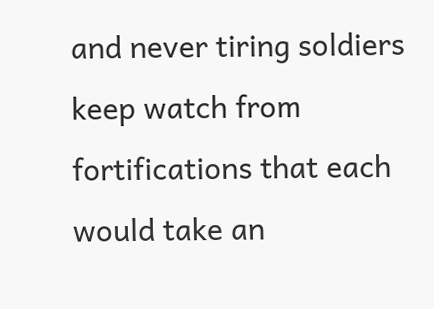and never tiring soldiers keep watch from fortifications that each would take an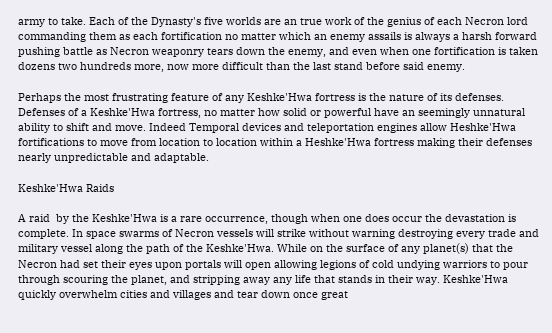army to take. Each of the Dynasty's five worlds are an true work of the genius of each Necron lord commanding them as each fortification no matter which an enemy assails is always a harsh forward pushing battle as Necron weaponry tears down the enemy, and even when one fortification is taken dozens two hundreds more, now more difficult than the last stand before said enemy.

Perhaps the most frustrating feature of any Keshke'Hwa fortress is the nature of its defenses. Defenses of a Keshke'Hwa fortress, no matter how solid or powerful have an seemingly unnatural ability to shift and move. Indeed Temporal devices and teleportation engines allow Heshke'Hwa fortifications to move from location to location within a Heshke'Hwa fortress making their defenses nearly unpredictable and adaptable.

Keshke'Hwa Raids

A raid  by the Keshke'Hwa is a rare occurrence, though when one does occur the devastation is complete. In space swarms of Necron vessels will strike without warning destroying every trade and military vessel along the path of the Keshke'Hwa. While on the surface of any planet(s) that the Necron had set their eyes upon portals will open allowing legions of cold undying warriors to pour through scouring the planet, and stripping away any life that stands in their way. Keshke'Hwa quickly overwhelm cities and villages and tear down once great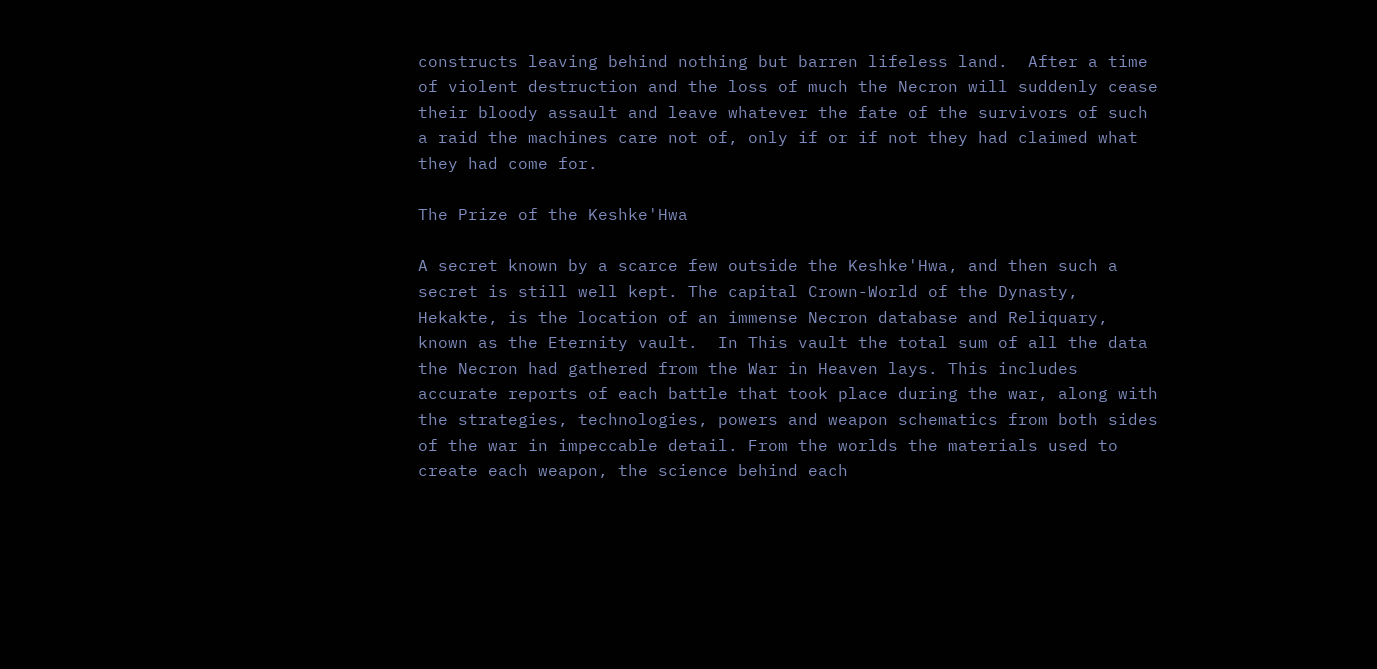constructs leaving behind nothing but barren lifeless land.  After a time of violent destruction and the loss of much the Necron will suddenly cease their bloody assault and leave whatever the fate of the survivors of such a raid the machines care not of, only if or if not they had claimed what they had come for.

The Prize of the Keshke'Hwa

A secret known by a scarce few outside the Keshke'Hwa, and then such a secret is still well kept. The capital Crown-World of the Dynasty, Hekakte, is the location of an immense Necron database and Reliquary, known as the Eternity vault.  In This vault the total sum of all the data the Necron had gathered from the War in Heaven lays. This includes accurate reports of each battle that took place during the war, along with the strategies, technologies, powers and weapon schematics from both sides of the war in impeccable detail. From the worlds the materials used to create each weapon, the science behind each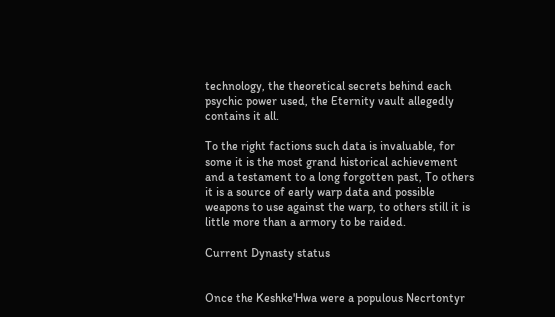technology, the theoretical secrets behind each psychic power used, the Eternity vault allegedly contains it all.

To the right factions such data is invaluable, for some it is the most grand historical achievement and a testament to a long forgotten past, To others it is a source of early warp data and possible weapons to use against the warp, to others still it is little more than a armory to be raided.

Current Dynasty status


Once the Keshke'Hwa were a populous Necrtontyr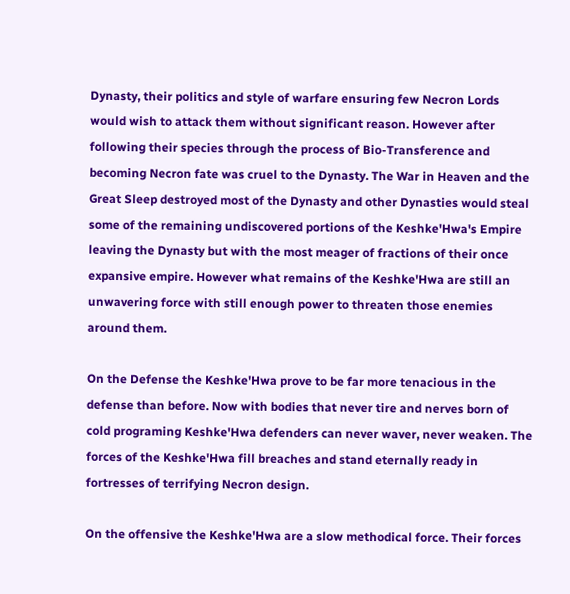Dynasty, their politics and style of warfare ensuring few Necron Lords would wish to attack them without significant reason. However after following their species through the process of Bio-Transference and becoming Necron fate was cruel to the Dynasty. The War in Heaven and the Great Sleep destroyed most of the Dynasty and other Dynasties would steal some of the remaining undiscovered portions of the Keshke'Hwa's Empire leaving the Dynasty but with the most meager of fractions of their once expansive empire. However what remains of the Keshke'Hwa are still an unwavering force with still enough power to threaten those enemies around them.

On the Defense the Keshke'Hwa prove to be far more tenacious in the defense than before. Now with bodies that never tire and nerves born of cold programing Keshke'Hwa defenders can never waver, never weaken. The forces of the Keshke'Hwa fill breaches and stand eternally ready in fortresses of terrifying Necron design.

On the offensive the Keshke'Hwa are a slow methodical force. Their forces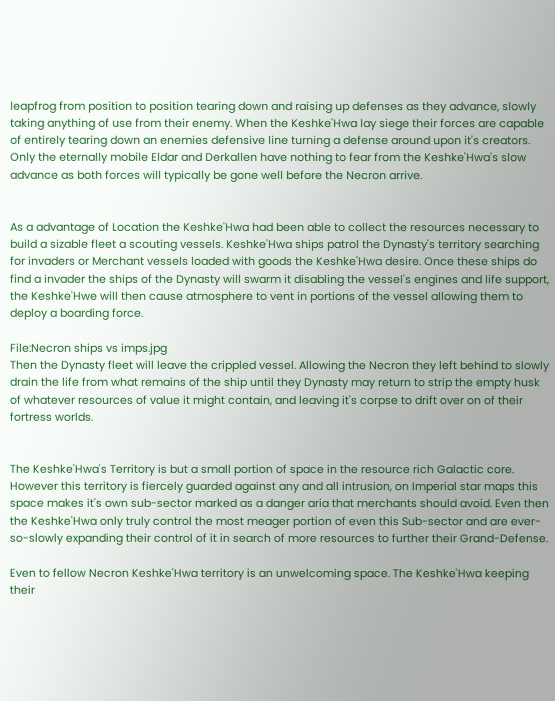leapfrog from position to position tearing down and raising up defenses as they advance, slowly taking anything of use from their enemy. When the Keshke'Hwa lay siege their forces are capable of entirely tearing down an enemies defensive line turning a defense around upon it's creators. Only the eternally mobile Eldar and Derkallen have nothing to fear from the Keshke'Hwa's slow advance as both forces will typically be gone well before the Necron arrive.


As a advantage of Location the Keshke'Hwa had been able to collect the resources necessary to build a sizable fleet a scouting vessels. Keshke'Hwa ships patrol the Dynasty's territory searching for invaders or Merchant vessels loaded with goods the Keshke'Hwa desire. Once these ships do find a invader the ships of the Dynasty will swarm it disabling the vessel's engines and life support, the Keshke'Hwe will then cause atmosphere to vent in portions of the vessel allowing them to deploy a boarding force.

File:Necron ships vs imps.jpg
Then the Dynasty fleet will leave the crippled vessel. Allowing the Necron they left behind to slowly drain the life from what remains of the ship until they Dynasty may return to strip the empty husk of whatever resources of value it might contain, and leaving it's corpse to drift over on of their fortress worlds.


The Keshke'Hwa's Territory is but a small portion of space in the resource rich Galactic core. However this territory is fiercely guarded against any and all intrusion, on Imperial star maps this space makes it's own sub-sector marked as a danger aria that merchants should avoid. Even then the Keshke'Hwa only truly control the most meager portion of even this Sub-sector and are ever-so-slowly expanding their control of it in search of more resources to further their Grand-Defense.

Even to fellow Necron Keshke'Hwa territory is an unwelcoming space. The Keshke'Hwa keeping their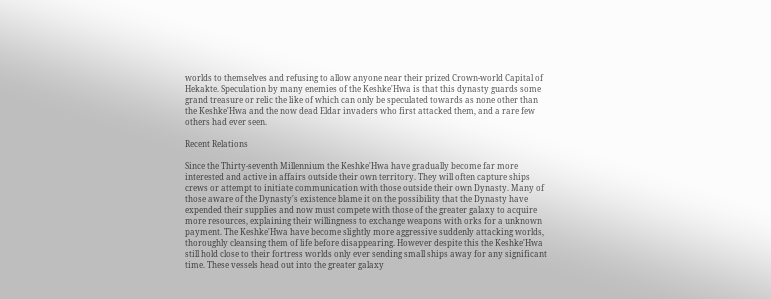worlds to themselves and refusing to allow anyone near their prized Crown-world Capital of Hekakte. Speculation by many enemies of the Keshke'Hwa is that this dynasty guards some grand treasure or relic the like of which can only be speculated towards as none other than the Keshke'Hwa and the now dead Eldar invaders who first attacked them, and a rare few others had ever seen.

Recent Relations

Since the Thirty-seventh Millennium the Keshke'Hwa have gradually become far more interested and active in affairs outside their own territory. They will often capture ships crews or attempt to initiate communication with those outside their own Dynasty. Many of those aware of the Dynasty's existence blame it on the possibility that the Dynasty have expended their supplies and now must compete with those of the greater galaxy to acquire more resources, explaining their willingness to exchange weapons with orks for a unknown payment. The Keshke'Hwa have become slightly more aggressive suddenly attacking worlds, thoroughly cleansing them of life before disappearing. However despite this the Keshke'Hwa still hold close to their fortress worlds only ever sending small ships away for any significant time. These vessels head out into the greater galaxy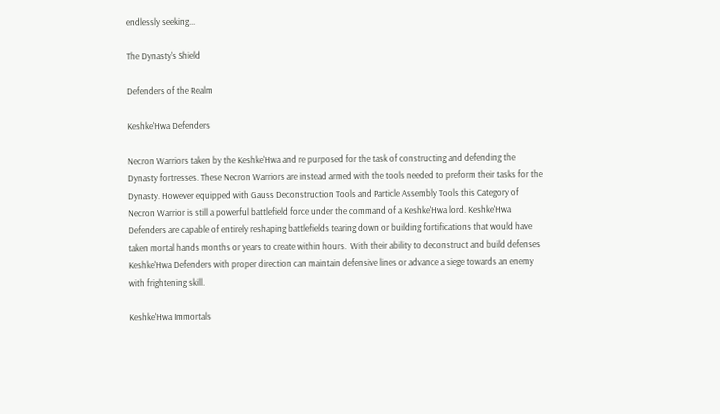endlessly seeking...

The Dynasty's Shield

Defenders of the Realm

Keshke'Hwa Defenders

Necron Warriors taken by the Keshke'Hwa and re purposed for the task of constructing and defending the Dynasty fortresses. These Necron Warriors are instead armed with the tools needed to preform their tasks for the Dynasty. However equipped with Gauss Deconstruction Tools and Particle Assembly Tools this Category of Necron Warrior is still a powerful battlefield force under the command of a Keshke'Hwa lord. Keshke'Hwa Defenders are capable of entirely reshaping battlefields tearing down or building fortifications that would have taken mortal hands months or years to create within hours.  With their ability to deconstruct and build defenses Keshke'Hwa Defenders with proper direction can maintain defensive lines or advance a siege towards an enemy with frightening skill.

Keshke'Hwa Immortals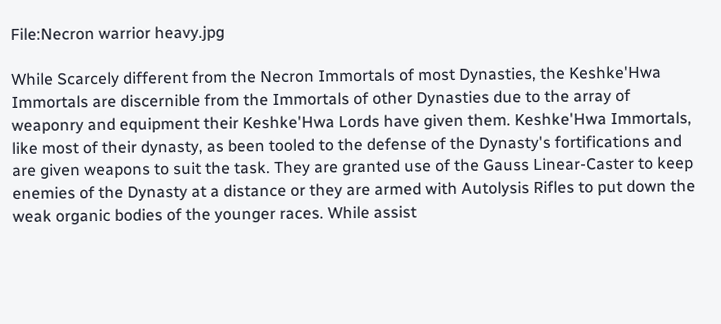File:Necron warrior heavy.jpg

While Scarcely different from the Necron Immortals of most Dynasties, the Keshke'Hwa Immortals are discernible from the Immortals of other Dynasties due to the array of weaponry and equipment their Keshke'Hwa Lords have given them. Keshke'Hwa Immortals, like most of their dynasty, as been tooled to the defense of the Dynasty's fortifications and are given weapons to suit the task. They are granted use of the Gauss Linear-Caster to keep enemies of the Dynasty at a distance or they are armed with Autolysis Rifles to put down the weak organic bodies of the younger races. While assist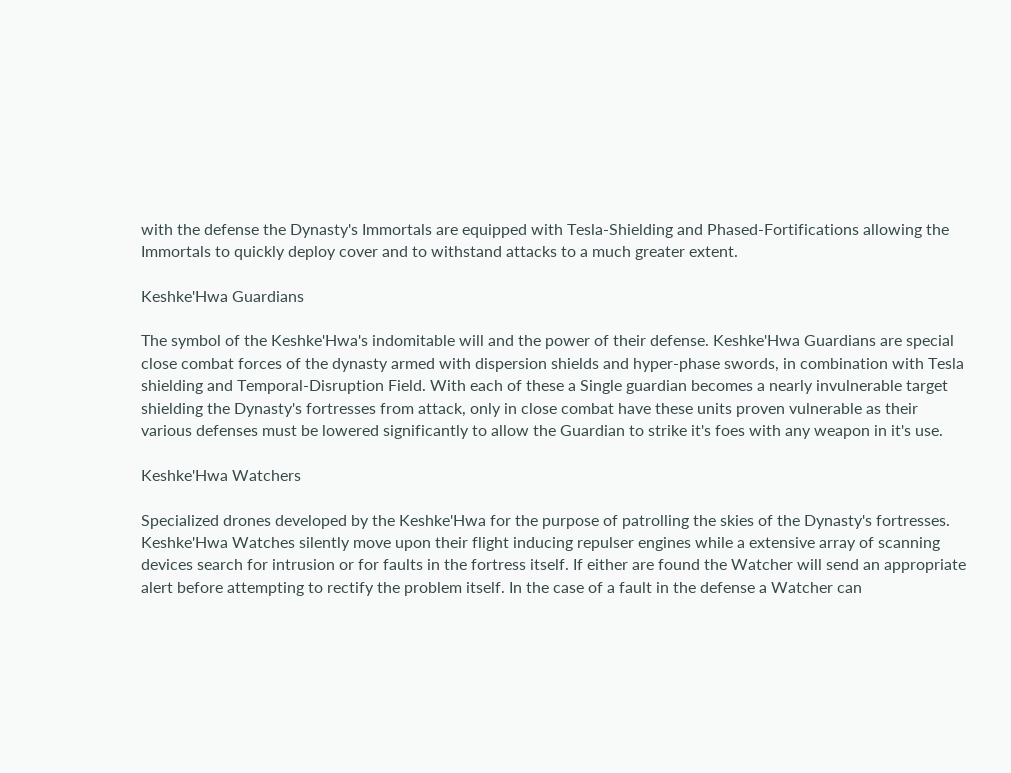with the defense the Dynasty's Immortals are equipped with Tesla-Shielding and Phased-Fortifications allowing the Immortals to quickly deploy cover and to withstand attacks to a much greater extent.

Keshke'Hwa Guardians

The symbol of the Keshke'Hwa's indomitable will and the power of their defense. Keshke'Hwa Guardians are special close combat forces of the dynasty armed with dispersion shields and hyper-phase swords, in combination with Tesla shielding and Temporal-Disruption Field. With each of these a Single guardian becomes a nearly invulnerable target shielding the Dynasty's fortresses from attack, only in close combat have these units proven vulnerable as their various defenses must be lowered significantly to allow the Guardian to strike it's foes with any weapon in it's use.

Keshke'Hwa Watchers

Specialized drones developed by the Keshke'Hwa for the purpose of patrolling the skies of the Dynasty's fortresses. Keshke'Hwa Watches silently move upon their flight inducing repulser engines while a extensive array of scanning devices search for intrusion or for faults in the fortress itself. If either are found the Watcher will send an appropriate alert before attempting to rectify the problem itself. In the case of a fault in the defense a Watcher can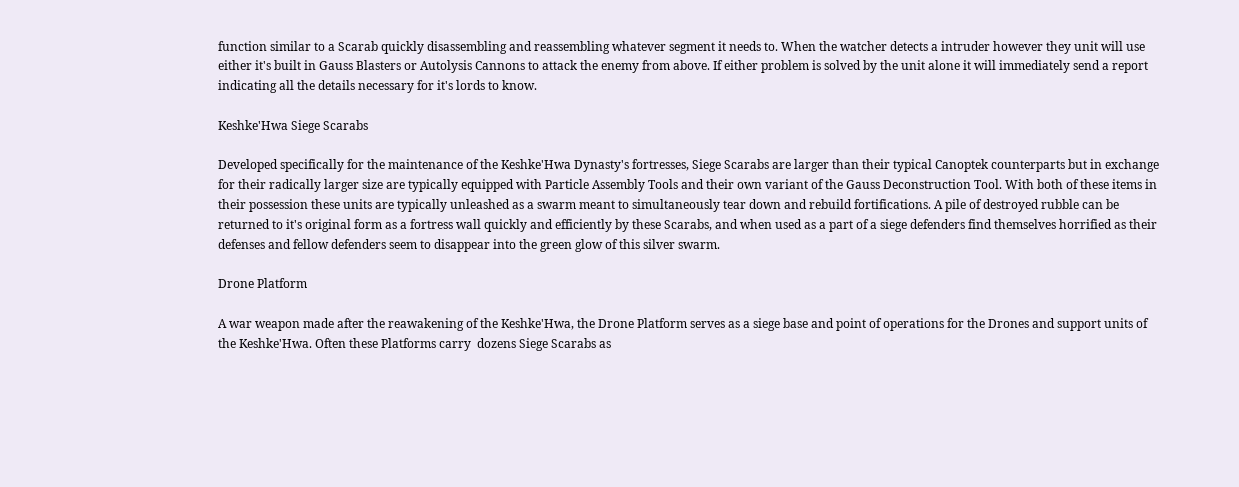function similar to a Scarab quickly disassembling and reassembling whatever segment it needs to. When the watcher detects a intruder however they unit will use either it's built in Gauss Blasters or Autolysis Cannons to attack the enemy from above. If either problem is solved by the unit alone it will immediately send a report indicating all the details necessary for it's lords to know.

Keshke'Hwa Siege Scarabs

Developed specifically for the maintenance of the Keshke'Hwa Dynasty's fortresses, Siege Scarabs are larger than their typical Canoptek counterparts but in exchange for their radically larger size are typically equipped with Particle Assembly Tools and their own variant of the Gauss Deconstruction Tool. With both of these items in their possession these units are typically unleashed as a swarm meant to simultaneously tear down and rebuild fortifications. A pile of destroyed rubble can be returned to it's original form as a fortress wall quickly and efficiently by these Scarabs, and when used as a part of a siege defenders find themselves horrified as their defenses and fellow defenders seem to disappear into the green glow of this silver swarm.

Drone Platform

A war weapon made after the reawakening of the Keshke'Hwa, the Drone Platform serves as a siege base and point of operations for the Drones and support units of the Keshke'Hwa. Often these Platforms carry  dozens Siege Scarabs as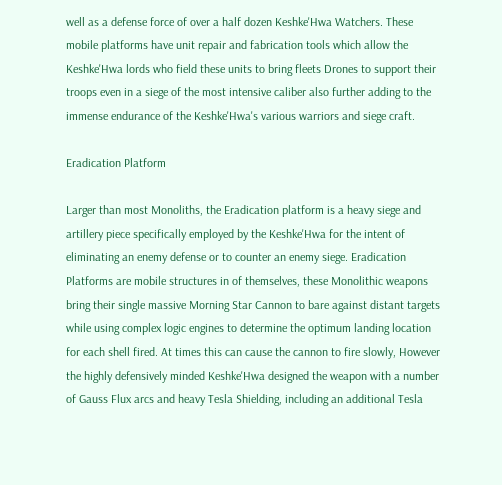well as a defense force of over a half dozen Keshke'Hwa Watchers. These mobile platforms have unit repair and fabrication tools which allow the Keshke'Hwa lords who field these units to bring fleets Drones to support their troops even in a siege of the most intensive caliber also further adding to the immense endurance of the Keshke'Hwa's various warriors and siege craft.

Eradication Platform

Larger than most Monoliths, the Eradication platform is a heavy siege and artillery piece specifically employed by the Keshke'Hwa for the intent of eliminating an enemy defense or to counter an enemy siege. Eradication Platforms are mobile structures in of themselves, these Monolithic weapons bring their single massive Morning Star Cannon to bare against distant targets while using complex logic engines to determine the optimum landing location for each shell fired. At times this can cause the cannon to fire slowly, However the highly defensively minded Keshke'Hwa designed the weapon with a number of Gauss Flux arcs and heavy Tesla Shielding, including an additional Tesla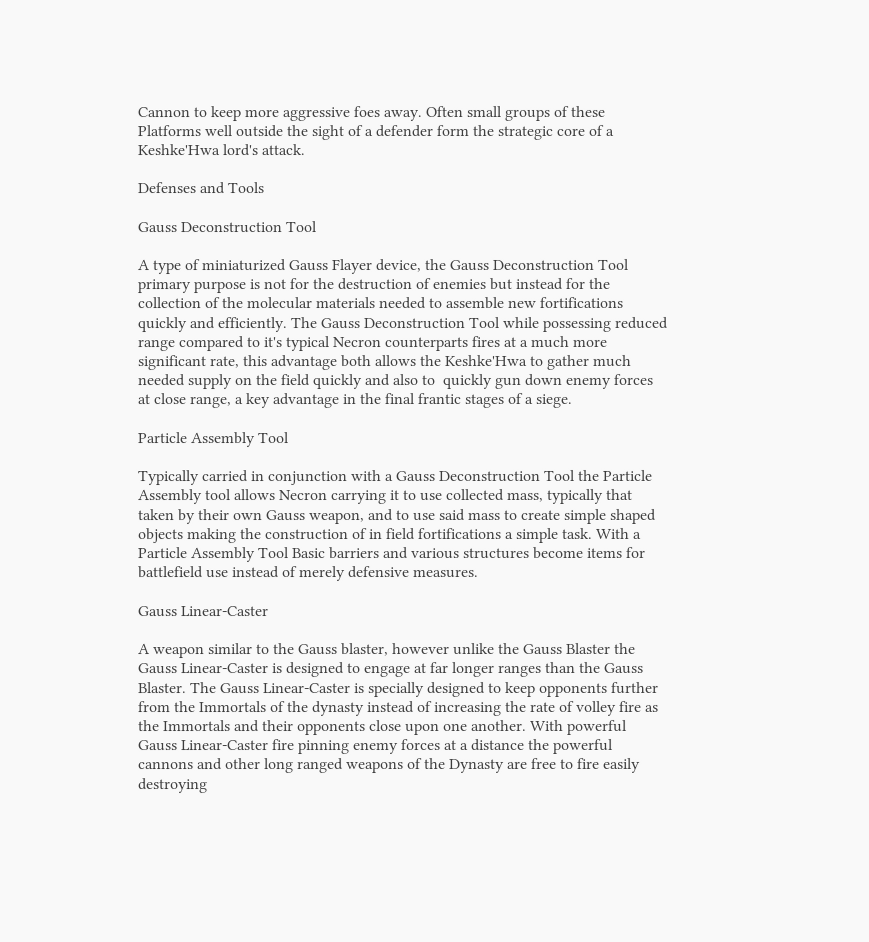Cannon to keep more aggressive foes away. Often small groups of these Platforms well outside the sight of a defender form the strategic core of a Keshke'Hwa lord's attack.

Defenses and Tools

Gauss Deconstruction Tool

A type of miniaturized Gauss Flayer device, the Gauss Deconstruction Tool primary purpose is not for the destruction of enemies but instead for the collection of the molecular materials needed to assemble new fortifications quickly and efficiently. The Gauss Deconstruction Tool while possessing reduced range compared to it's typical Necron counterparts fires at a much more significant rate, this advantage both allows the Keshke'Hwa to gather much needed supply on the field quickly and also to  quickly gun down enemy forces at close range, a key advantage in the final frantic stages of a siege.

Particle Assembly Tool

Typically carried in conjunction with a Gauss Deconstruction Tool the Particle Assembly tool allows Necron carrying it to use collected mass, typically that taken by their own Gauss weapon, and to use said mass to create simple shaped objects making the construction of in field fortifications a simple task. With a Particle Assembly Tool Basic barriers and various structures become items for battlefield use instead of merely defensive measures.

Gauss Linear-Caster

A weapon similar to the Gauss blaster, however unlike the Gauss Blaster the Gauss Linear-Caster is designed to engage at far longer ranges than the Gauss Blaster. The Gauss Linear-Caster is specially designed to keep opponents further from the Immortals of the dynasty instead of increasing the rate of volley fire as the Immortals and their opponents close upon one another. With powerful Gauss Linear-Caster fire pinning enemy forces at a distance the powerful cannons and other long ranged weapons of the Dynasty are free to fire easily destroying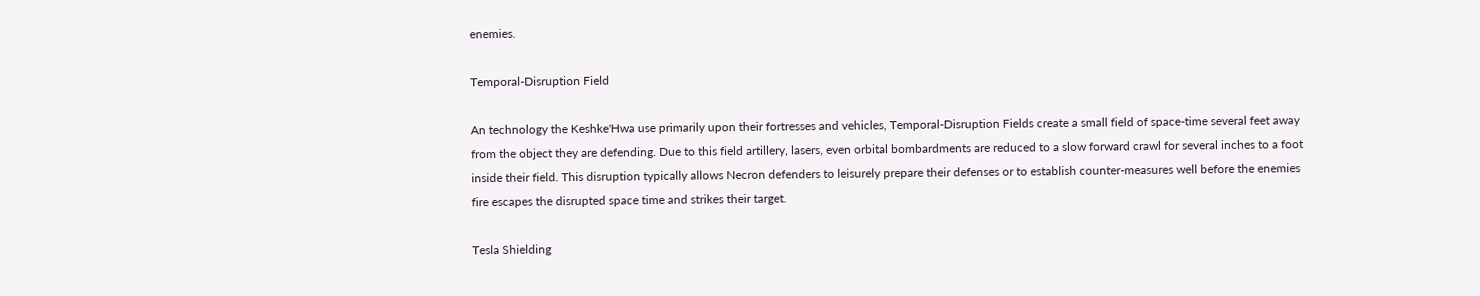enemies.

Temporal-Disruption Field

An technology the Keshke'Hwa use primarily upon their fortresses and vehicles, Temporal-Disruption Fields create a small field of space-time several feet away from the object they are defending. Due to this field artillery, lasers, even orbital bombardments are reduced to a slow forward crawl for several inches to a foot inside their field. This disruption typically allows Necron defenders to leisurely prepare their defenses or to establish counter-measures well before the enemies fire escapes the disrupted space time and strikes their target.

Tesla Shielding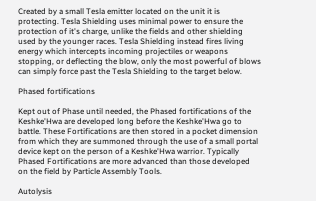Created by a small Tesla emitter located on the unit it is protecting. Tesla Shielding uses minimal power to ensure the protection of it's charge, unlike the fields and other shielding used by the younger races. Tesla Shielding instead fires living energy which intercepts incoming projectiles or weapons stopping, or deflecting the blow, only the most powerful of blows can simply force past the Tesla Shielding to the target below.

Phased fortifications

Kept out of Phase until needed, the Phased fortifications of the Keshke'Hwa are developed long before the Keshke'Hwa go to battle. These Fortifications are then stored in a pocket dimension from which they are summoned through the use of a small portal device kept on the person of a Keshke'Hwa warrior. Typically Phased Fortifications are more advanced than those developed on the field by Particle Assembly Tools.

Autolysis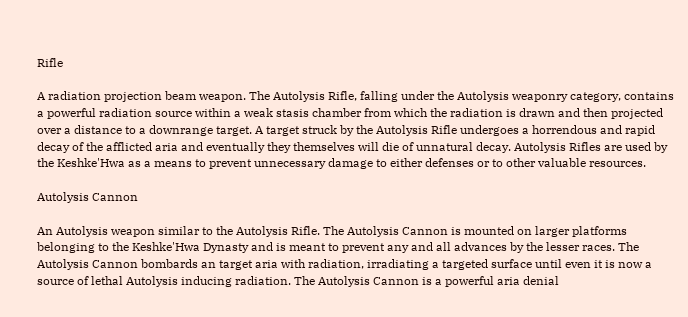Rifle

A radiation projection beam weapon. The Autolysis Rifle, falling under the Autolysis weaponry category, contains a powerful radiation source within a weak stasis chamber from which the radiation is drawn and then projected over a distance to a downrange target. A target struck by the Autolysis Rifle undergoes a horrendous and rapid decay of the afflicted aria and eventually they themselves will die of unnatural decay. Autolysis Rifles are used by the Keshke'Hwa as a means to prevent unnecessary damage to either defenses or to other valuable resources.

Autolysis Cannon

An Autolysis weapon similar to the Autolysis Rifle. The Autolysis Cannon is mounted on larger platforms belonging to the Keshke'Hwa Dynasty and is meant to prevent any and all advances by the lesser races. The Autolysis Cannon bombards an target aria with radiation, irradiating a targeted surface until even it is now a source of lethal Autolysis inducing radiation. The Autolysis Cannon is a powerful aria denial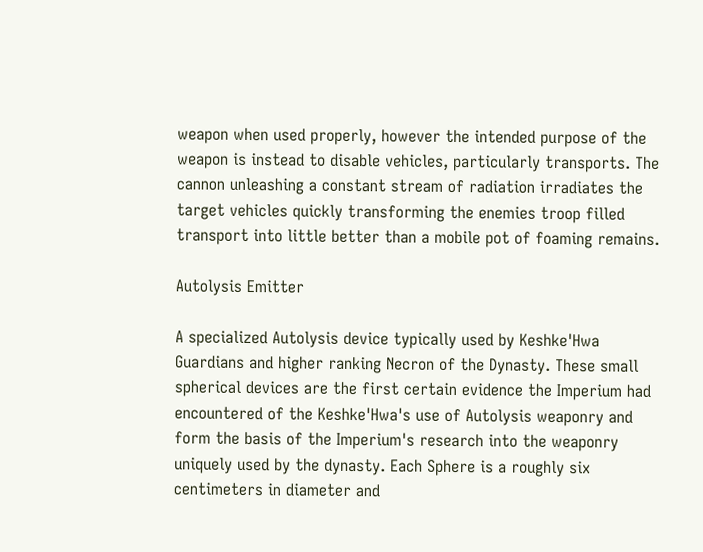weapon when used properly, however the intended purpose of the weapon is instead to disable vehicles, particularly transports. The cannon unleashing a constant stream of radiation irradiates the target vehicles quickly transforming the enemies troop filled transport into little better than a mobile pot of foaming remains.

Autolysis Emitter

A specialized Autolysis device typically used by Keshke'Hwa Guardians and higher ranking Necron of the Dynasty. These small spherical devices are the first certain evidence the Imperium had encountered of the Keshke'Hwa's use of Autolysis weaponry and form the basis of the Imperium's research into the weaponry uniquely used by the dynasty. Each Sphere is a roughly six centimeters in diameter and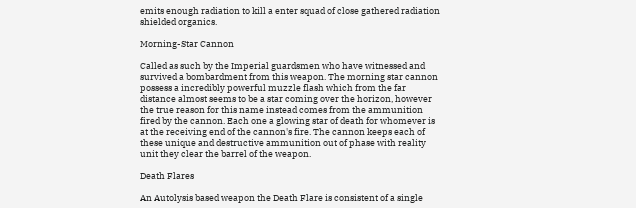emits enough radiation to kill a enter squad of close gathered radiation shielded organics.

Morning-Star Cannon

Called as such by the Imperial guardsmen who have witnessed and survived a bombardment from this weapon. The morning star cannon possess a incredibly powerful muzzle flash which from the far distance almost seems to be a star coming over the horizon, however the true reason for this name instead comes from the ammunition fired by the cannon. Each one a glowing star of death for whomever is at the receiving end of the cannon's fire. The cannon keeps each of these unique and destructive ammunition out of phase with reality unit they clear the barrel of the weapon.

Death Flares

An Autolysis based weapon the Death Flare is consistent of a single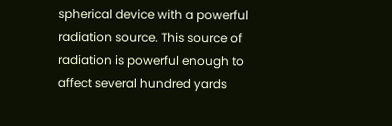spherical device with a powerful radiation source. This source of radiation is powerful enough to affect several hundred yards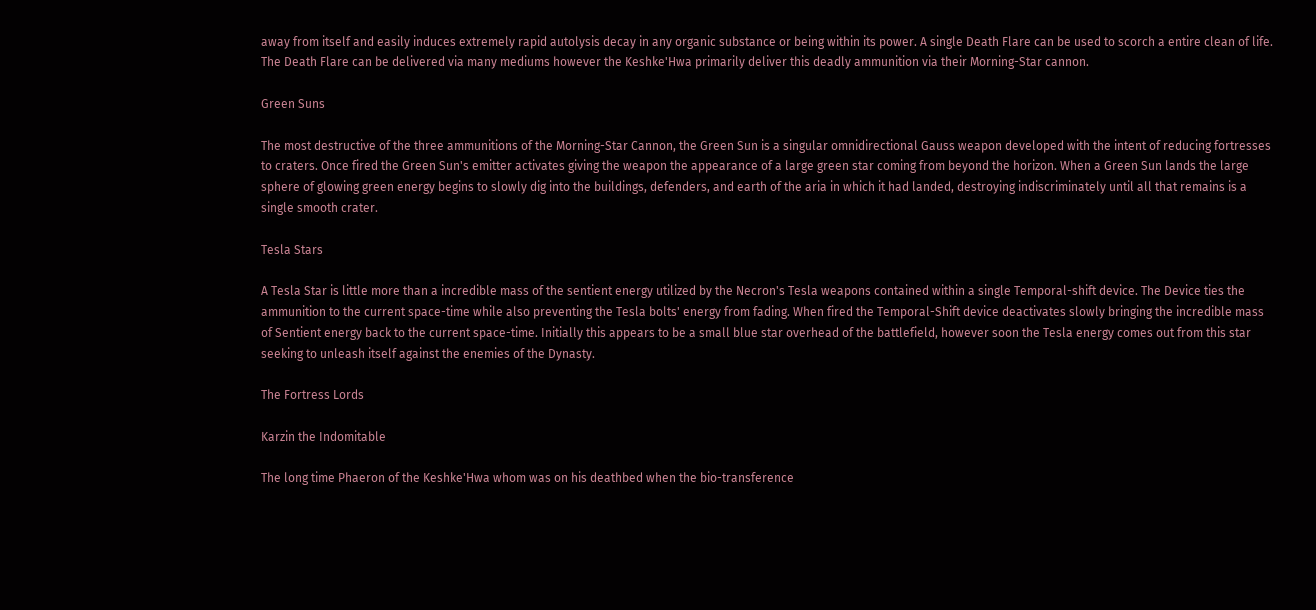away from itself and easily induces extremely rapid autolysis decay in any organic substance or being within its power. A single Death Flare can be used to scorch a entire clean of life. The Death Flare can be delivered via many mediums however the Keshke'Hwa primarily deliver this deadly ammunition via their Morning-Star cannon.

Green Suns

The most destructive of the three ammunitions of the Morning-Star Cannon, the Green Sun is a singular omnidirectional Gauss weapon developed with the intent of reducing fortresses to craters. Once fired the Green Sun's emitter activates giving the weapon the appearance of a large green star coming from beyond the horizon. When a Green Sun lands the large sphere of glowing green energy begins to slowly dig into the buildings, defenders, and earth of the aria in which it had landed, destroying indiscriminately until all that remains is a single smooth crater.

Tesla Stars

A Tesla Star is little more than a incredible mass of the sentient energy utilized by the Necron's Tesla weapons contained within a single Temporal-shift device. The Device ties the ammunition to the current space-time while also preventing the Tesla bolts' energy from fading. When fired the Temporal-Shift device deactivates slowly bringing the incredible mass of Sentient energy back to the current space-time. Initially this appears to be a small blue star overhead of the battlefield, however soon the Tesla energy comes out from this star seeking to unleash itself against the enemies of the Dynasty.

The Fortress Lords

Karzin the Indomitable

The long time Phaeron of the Keshke'Hwa whom was on his deathbed when the bio-transference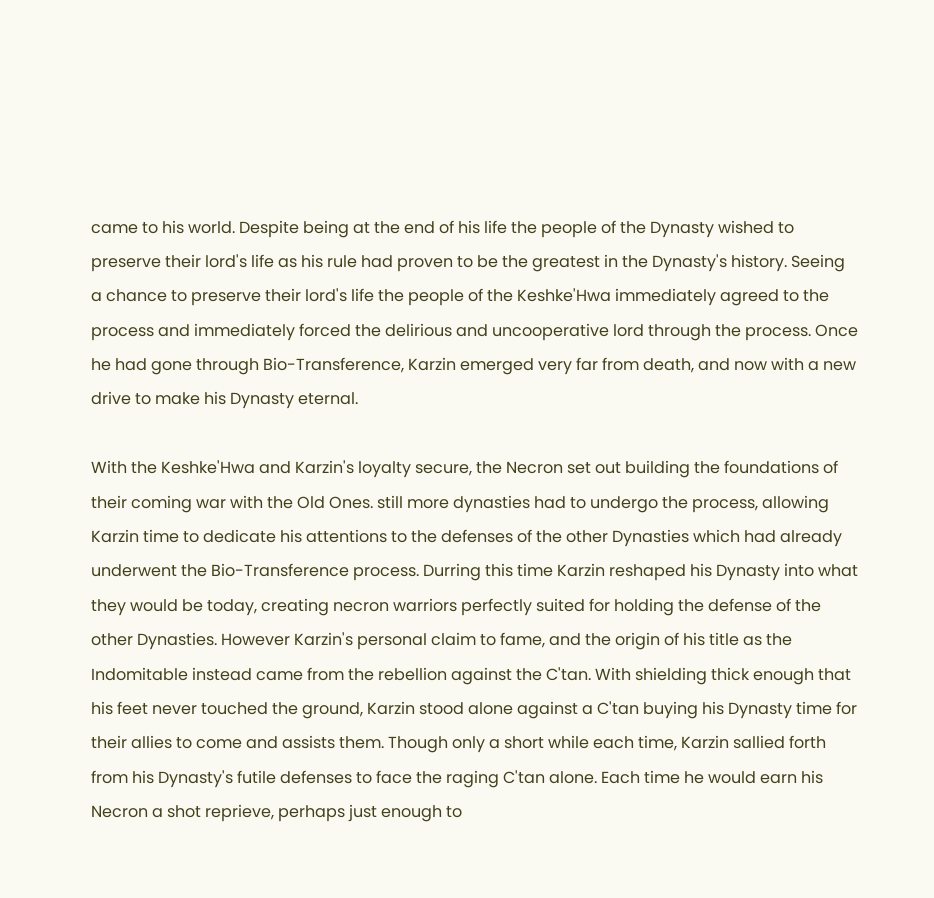came to his world. Despite being at the end of his life the people of the Dynasty wished to preserve their lord's life as his rule had proven to be the greatest in the Dynasty's history. Seeing a chance to preserve their lord's life the people of the Keshke'Hwa immediately agreed to the process and immediately forced the delirious and uncooperative lord through the process. Once he had gone through Bio-Transference, Karzin emerged very far from death, and now with a new drive to make his Dynasty eternal.

With the Keshke'Hwa and Karzin's loyalty secure, the Necron set out building the foundations of their coming war with the Old Ones. still more dynasties had to undergo the process, allowing Karzin time to dedicate his attentions to the defenses of the other Dynasties which had already underwent the Bio-Transference process. Durring this time Karzin reshaped his Dynasty into what they would be today, creating necron warriors perfectly suited for holding the defense of the other Dynasties. However Karzin's personal claim to fame, and the origin of his title as the Indomitable instead came from the rebellion against the C'tan. With shielding thick enough that his feet never touched the ground, Karzin stood alone against a C'tan buying his Dynasty time for their allies to come and assists them. Though only a short while each time, Karzin sallied forth from his Dynasty's futile defenses to face the raging C'tan alone. Each time he would earn his Necron a shot reprieve, perhaps just enough to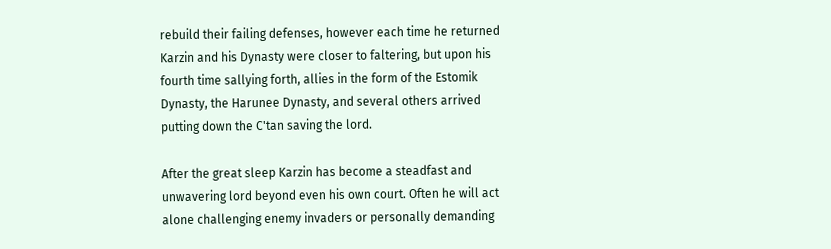rebuild their failing defenses, however each time he returned Karzin and his Dynasty were closer to faltering, but upon his fourth time sallying forth, allies in the form of the Estomik Dynasty, the Harunee Dynasty, and several others arrived putting down the C'tan saving the lord.

After the great sleep Karzin has become a steadfast and unwavering lord beyond even his own court. Often he will act alone challenging enemy invaders or personally demanding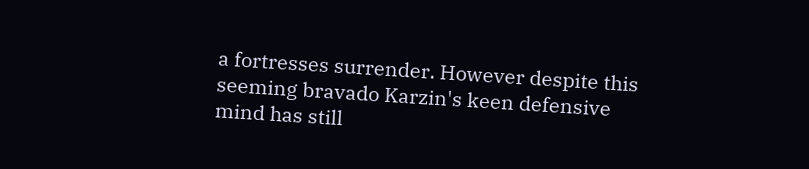a fortresses surrender. However despite this seeming bravado Karzin's keen defensive mind has still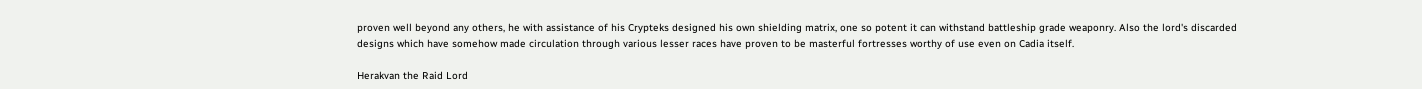proven well beyond any others, he with assistance of his Crypteks designed his own shielding matrix, one so potent it can withstand battleship grade weaponry. Also the lord's discarded designs which have somehow made circulation through various lesser races have proven to be masterful fortresses worthy of use even on Cadia itself.

Herakvan the Raid Lord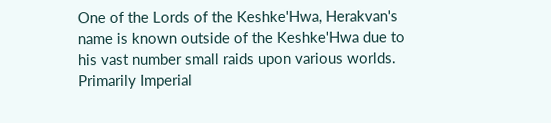One of the Lords of the Keshke'Hwa, Herakvan's name is known outside of the Keshke'Hwa due to his vast number small raids upon various worlds. Primarily Imperial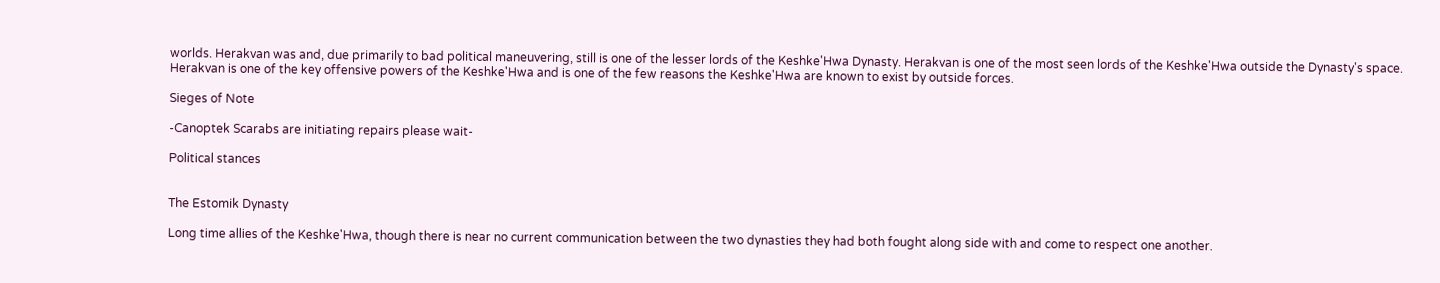worlds. Herakvan was and, due primarily to bad political maneuvering, still is one of the lesser lords of the Keshke'Hwa Dynasty. Herakvan is one of the most seen lords of the Keshke'Hwa outside the Dynasty's space. Herakvan is one of the key offensive powers of the Keshke'Hwa and is one of the few reasons the Keshke'Hwa are known to exist by outside forces.

Sieges of Note

-Canoptek Scarabs are initiating repairs please wait-

Political stances


The Estomik Dynasty

Long time allies of the Keshke'Hwa, though there is near no current communication between the two dynasties they had both fought along side with and come to respect one another.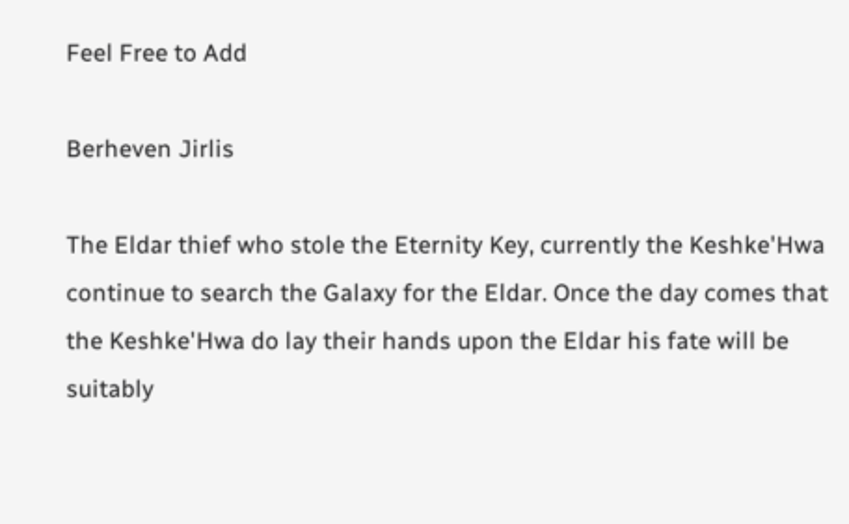Feel Free to Add

Berheven Jirlis

The Eldar thief who stole the Eternity Key, currently the Keshke'Hwa continue to search the Galaxy for the Eldar. Once the day comes that the Keshke'Hwa do lay their hands upon the Eldar his fate will be suitably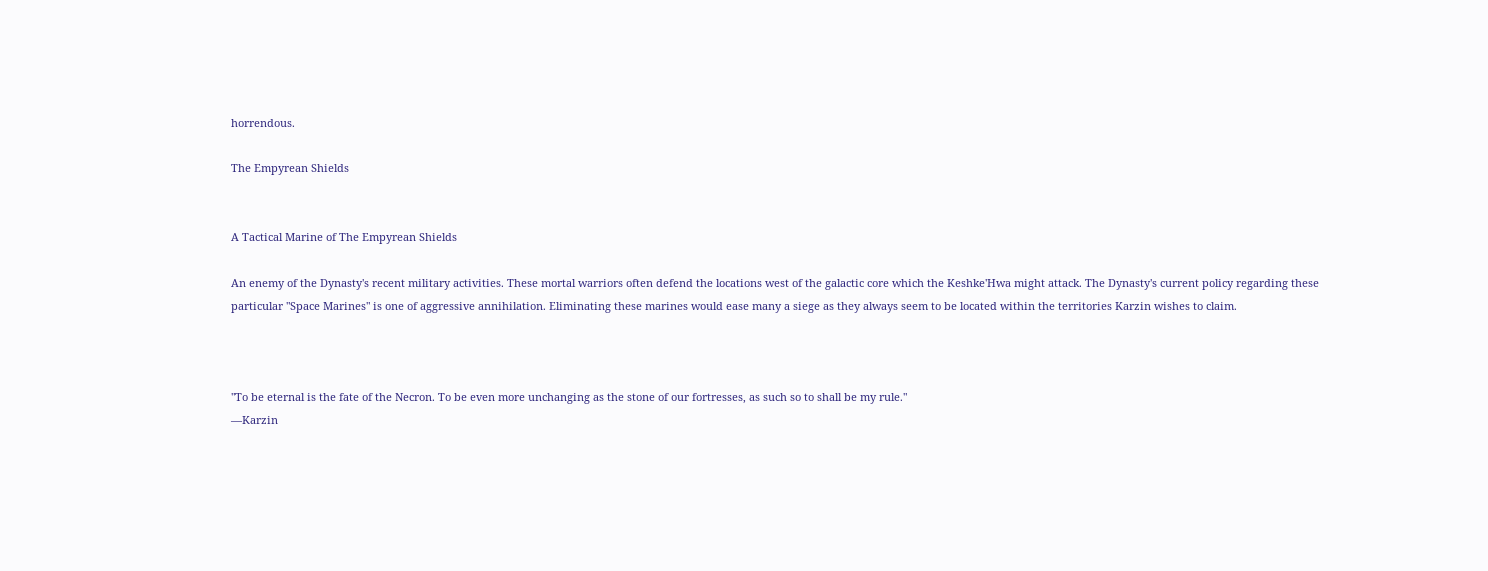horrendous.

The Empyrean Shields


A Tactical Marine of The Empyrean Shields

An enemy of the Dynasty's recent military activities. These mortal warriors often defend the locations west of the galactic core which the Keshke'Hwa might attack. The Dynasty's current policy regarding these particular "Space Marines" is one of aggressive annihilation. Eliminating these marines would ease many a siege as they always seem to be located within the territories Karzin wishes to claim.



"To be eternal is the fate of the Necron. To be even more unchanging as the stone of our fortresses, as such so to shall be my rule."
—Karzin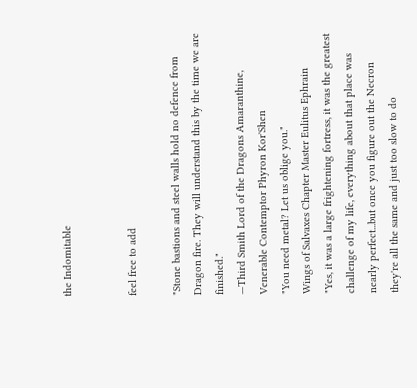the Indomitable


feel free to add

"Stone bastions and steel walls hold no defence from Dragon fire. They will understand this by the time we are finished."
—Third Smith Lord of the Dragons Amaranthine, Venerable Contemptor Phyron Kor'Shen
"You need metal? Let us oblige you."
Wings of Salvaxes Chapter Master Eulitus Ephrain
"Yes, it was a large frightening fortress, it was the greatest challenge of my life, everything about that place was nearly perfect...but once you figure out the Necron they're all the same and just too slow to do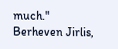much."
Berheven Jirlis,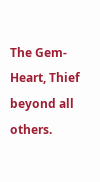The Gem-Heart, Thief beyond all others.